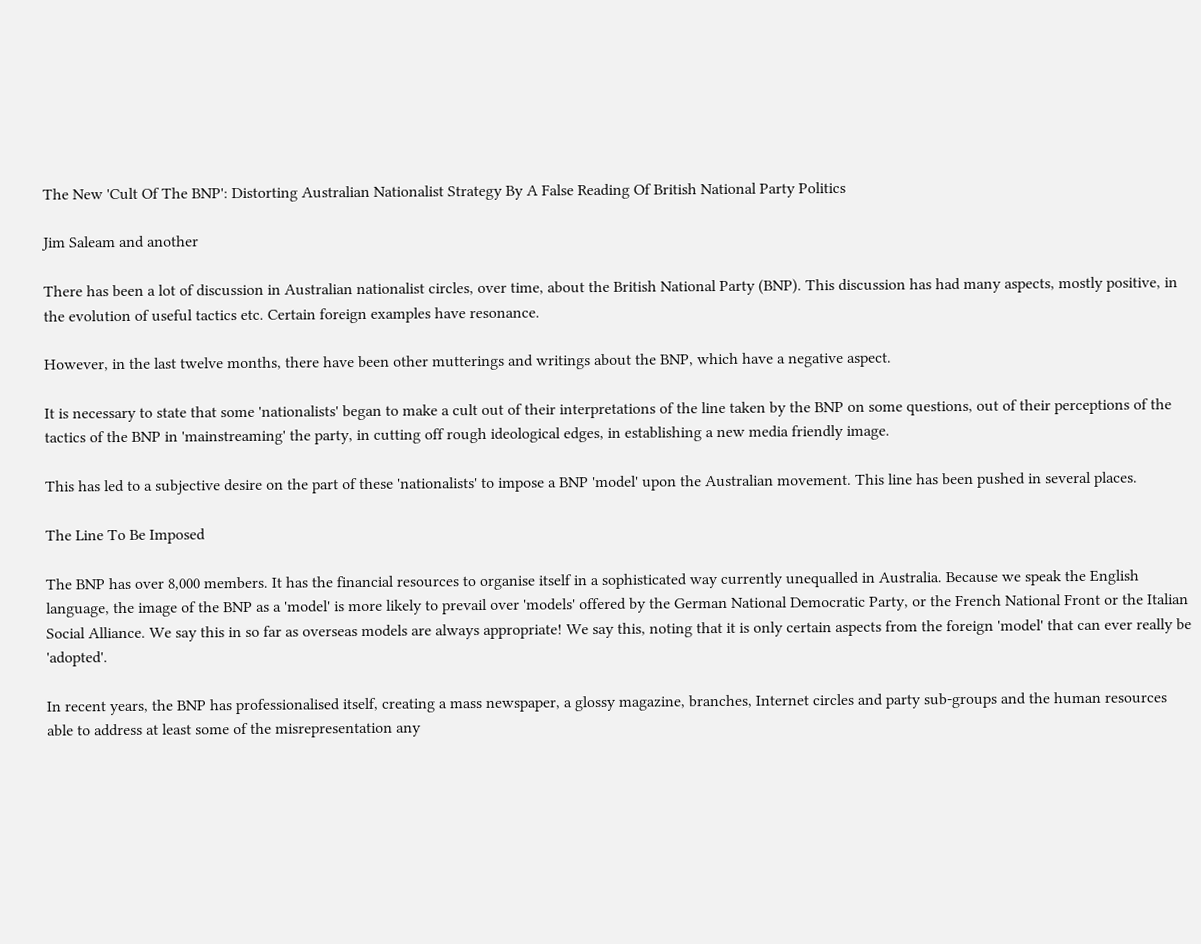The New 'Cult Of The BNP': Distorting Australian Nationalist Strategy By A False Reading Of British National Party Politics

Jim Saleam and another

There has been a lot of discussion in Australian nationalist circles, over time, about the British National Party (BNP). This discussion has had many aspects, mostly positive, in the evolution of useful tactics etc. Certain foreign examples have resonance.

However, in the last twelve months, there have been other mutterings and writings about the BNP, which have a negative aspect.

It is necessary to state that some 'nationalists' began to make a cult out of their interpretations of the line taken by the BNP on some questions, out of their perceptions of the tactics of the BNP in 'mainstreaming' the party, in cutting off rough ideological edges, in establishing a new media friendly image.

This has led to a subjective desire on the part of these 'nationalists' to impose a BNP 'model' upon the Australian movement. This line has been pushed in several places.

The Line To Be Imposed

The BNP has over 8,000 members. It has the financial resources to organise itself in a sophisticated way currently unequalled in Australia. Because we speak the English language, the image of the BNP as a 'model' is more likely to prevail over 'models' offered by the German National Democratic Party, or the French National Front or the Italian Social Alliance. We say this in so far as overseas models are always appropriate! We say this, noting that it is only certain aspects from the foreign 'model' that can ever really be 'adopted'.

In recent years, the BNP has professionalised itself, creating a mass newspaper, a glossy magazine, branches, Internet circles and party sub-groups and the human resources able to address at least some of the misrepresentation any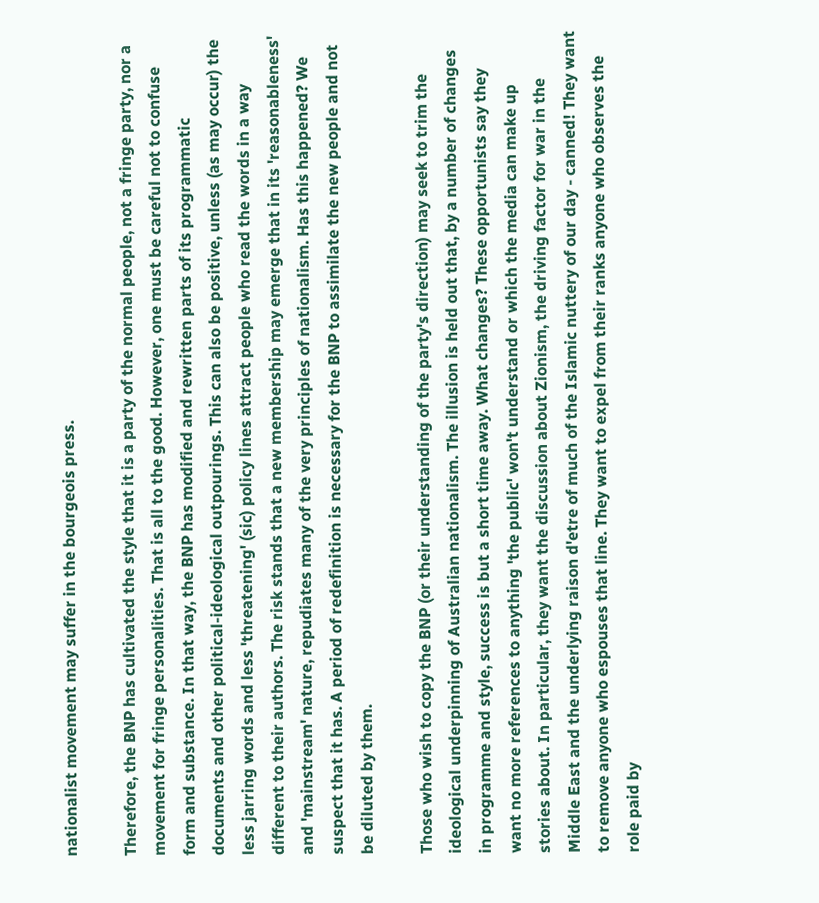nationalist movement may suffer in the bourgeois press.

Therefore, the BNP has cultivated the style that it is a party of the normal people, not a fringe party, nor a movement for fringe personalities. That is all to the good. However, one must be careful not to confuse form and substance. In that way, the BNP has modified and rewritten parts of its programmatic documents and other political-ideological outpourings. This can also be positive, unless (as may occur) the less jarring words and less 'threatening' (sic) policy lines attract people who read the words in a way different to their authors. The risk stands that a new membership may emerge that in its 'reasonableness' and 'mainstream' nature, repudiates many of the very principles of nationalism. Has this happened? We suspect that it has. A period of redefinition is necessary for the BNP to assimilate the new people and not be diluted by them.

Those who wish to copy the BNP (or their understanding of the party's direction) may seek to trim the ideological underpinning of Australian nationalism. The illusion is held out that, by a number of changes in programme and style, success is but a short time away. What changes? These opportunists say they want no more references to anything 'the public' won't understand or which the media can make up stories about. In particular, they want the discussion about Zionism, the driving factor for war in the Middle East and the underlying raison d'etre of much of the Islamic nuttery of our day - canned! They want to remove anyone who espouses that line. They want to expel from their ranks anyone who observes the role paid by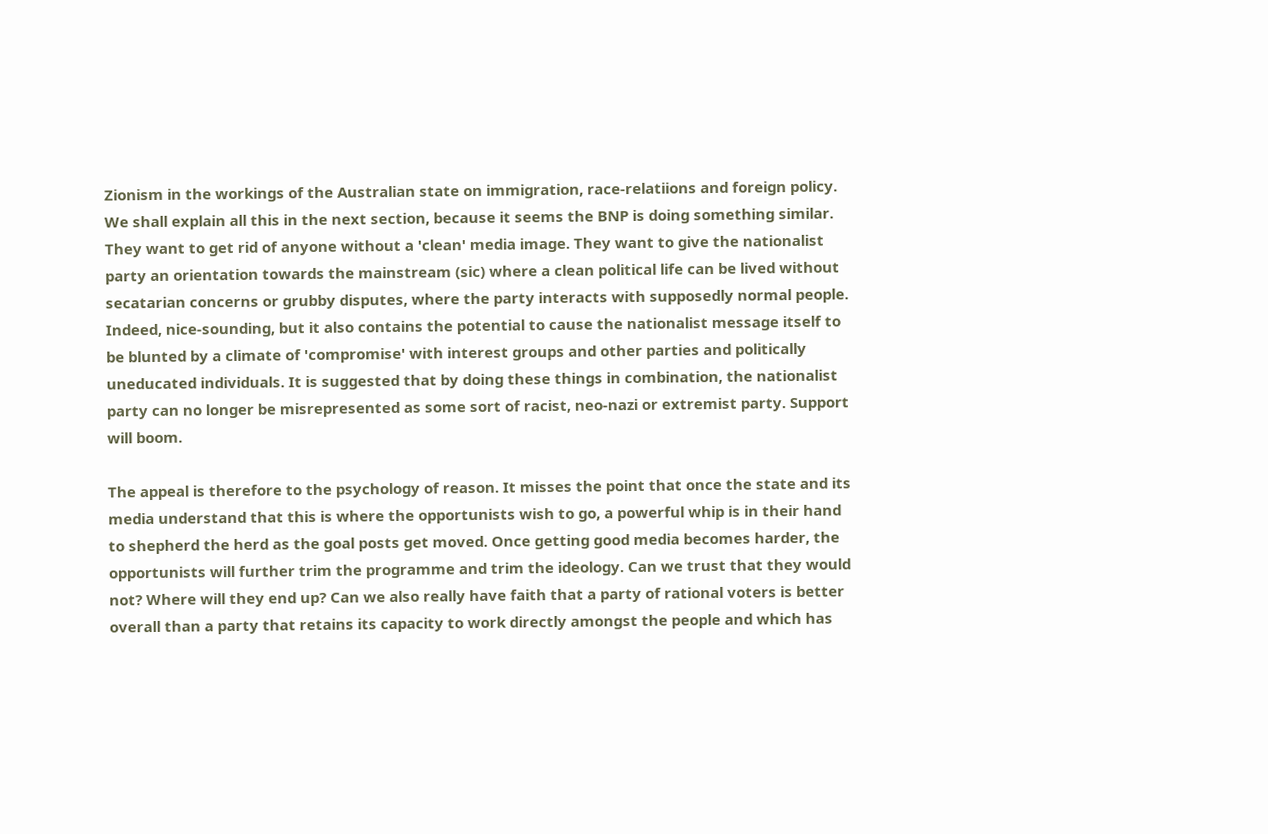Zionism in the workings of the Australian state on immigration, race-relatiions and foreign policy. We shall explain all this in the next section, because it seems the BNP is doing something similar. They want to get rid of anyone without a 'clean' media image. They want to give the nationalist party an orientation towards the mainstream (sic) where a clean political life can be lived without secatarian concerns or grubby disputes, where the party interacts with supposedly normal people. Indeed, nice-sounding, but it also contains the potential to cause the nationalist message itself to be blunted by a climate of 'compromise' with interest groups and other parties and politically uneducated individuals. It is suggested that by doing these things in combination, the nationalist party can no longer be misrepresented as some sort of racist, neo-nazi or extremist party. Support will boom.

The appeal is therefore to the psychology of reason. It misses the point that once the state and its media understand that this is where the opportunists wish to go, a powerful whip is in their hand to shepherd the herd as the goal posts get moved. Once getting good media becomes harder, the opportunists will further trim the programme and trim the ideology. Can we trust that they would not? Where will they end up? Can we also really have faith that a party of rational voters is better overall than a party that retains its capacity to work directly amongst the people and which has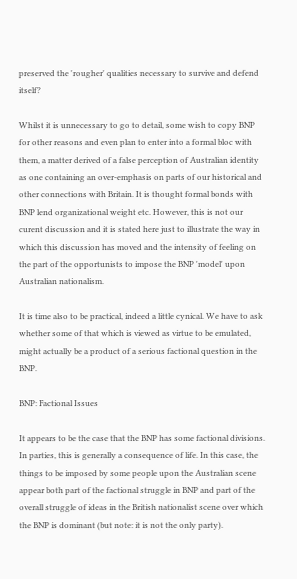preserved the 'rougher' qualities necessary to survive and defend itself?

Whilst it is unnecessary to go to detail, some wish to copy BNP for other reasons and even plan to enter into a formal bloc with them, a matter derived of a false perception of Australian identity as one containing an over-emphasis on parts of our historical and other connections with Britain. It is thought formal bonds with BNP lend organizational weight etc. However, this is not our curent discussion and it is stated here just to illustrate the way in which this discussion has moved and the intensity of feeling on the part of the opportunists to impose the BNP 'model' upon Australian nationalism.

It is time also to be practical, indeed a little cynical. We have to ask whether some of that which is viewed as virtue to be emulated, might actually be a product of a serious factional question in the BNP.

BNP: Factional Issues

It appears to be the case that the BNP has some factional divisions. In parties, this is generally a consequence of life. In this case, the things to be imposed by some people upon the Australian scene appear both part of the factional struggle in BNP and part of the overall struggle of ideas in the British nationalist scene over which the BNP is dominant (but note: it is not the only party).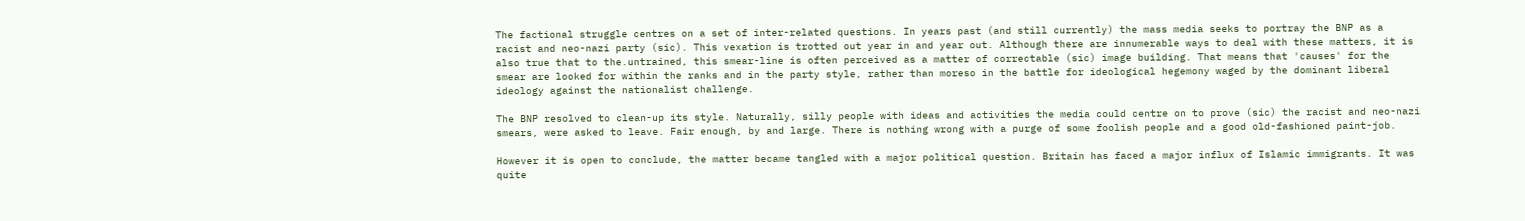The factional struggle centres on a set of inter-related questions. In years past (and still currently) the mass media seeks to portray the BNP as a racist and neo-nazi party (sic). This vexation is trotted out year in and year out. Although there are innumerable ways to deal with these matters, it is also true that to the.untrained, this smear-line is often perceived as a matter of correctable (sic) image building. That means that 'causes' for the smear are looked for within the ranks and in the party style, rather than moreso in the battle for ideological hegemony waged by the dominant liberal ideology against the nationalist challenge.

The BNP resolved to clean-up its style. Naturally, silly people with ideas and activities the media could centre on to prove (sic) the racist and neo-nazi smears, were asked to leave. Fair enough, by and large. There is nothing wrong with a purge of some foolish people and a good old-fashioned paint-job.

However it is open to conclude, the matter became tangled with a major political question. Britain has faced a major influx of Islamic immigrants. It was quite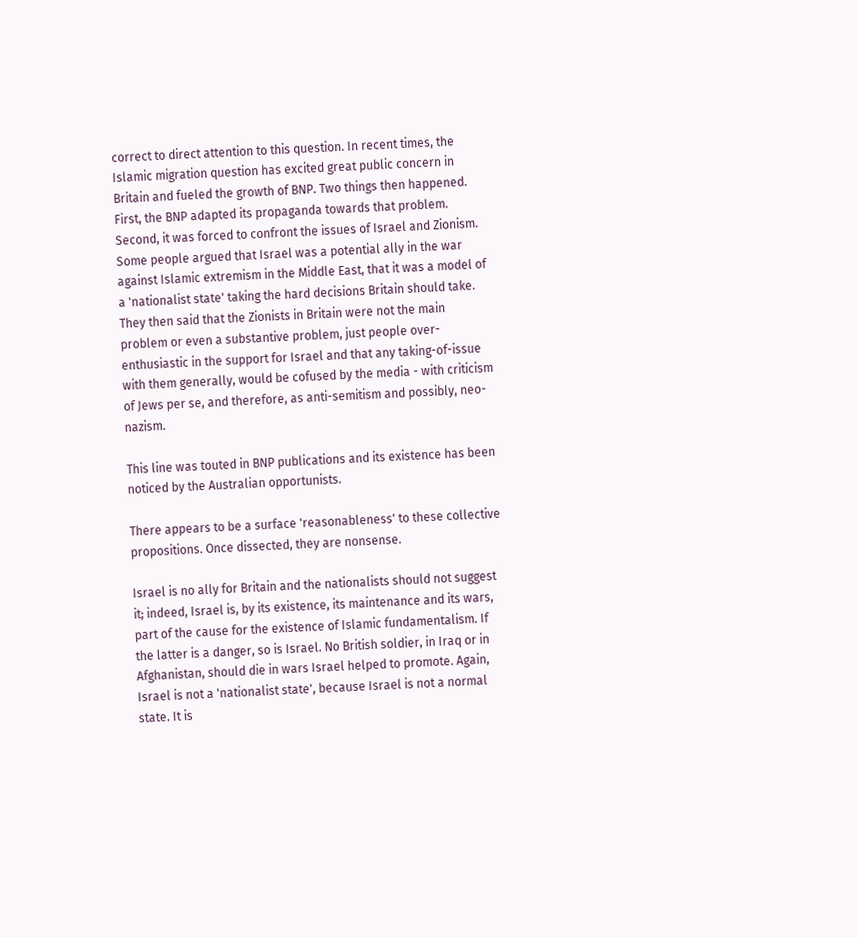correct to direct attention to this question. In recent times, the Islamic migration question has excited great public concern in Britain and fueled the growth of BNP. Two things then happened. First, the BNP adapted its propaganda towards that problem. Second, it was forced to confront the issues of Israel and Zionism. Some people argued that Israel was a potential ally in the war against Islamic extremism in the Middle East, that it was a model of a 'nationalist state' taking the hard decisions Britain should take. They then said that the Zionists in Britain were not the main problem or even a substantive problem, just people over-enthusiastic in the support for Israel and that any taking-of-issue with them generally, would be cofused by the media - with criticism of Jews per se, and therefore, as anti-semitism and possibly, neo-nazism.

This line was touted in BNP publications and its existence has been noticed by the Australian opportunists.

There appears to be a surface 'reasonableness' to these collective propositions. Once dissected, they are nonsense.

Israel is no ally for Britain and the nationalists should not suggest it; indeed, Israel is, by its existence, its maintenance and its wars, part of the cause for the existence of Islamic fundamentalism. If the latter is a danger, so is Israel. No British soldier, in Iraq or in Afghanistan, should die in wars Israel helped to promote. Again, Israel is not a 'nationalist state', because Israel is not a normal state. It is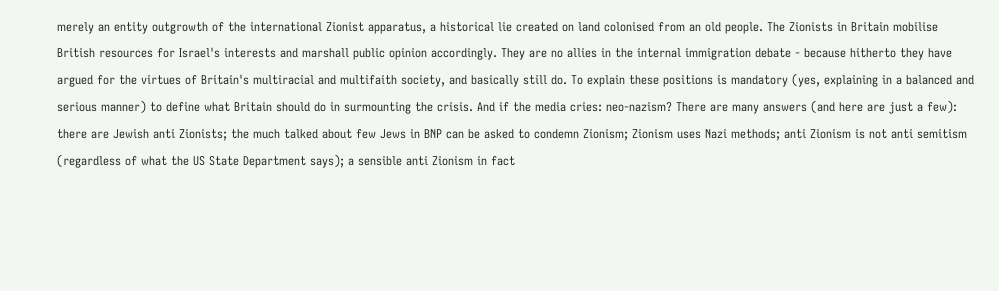merely an entity outgrowth of the international Zionist apparatus, a historical lie created on land colonised from an old people. The Zionists in Britain mobilise British resources for Israel's interests and marshall public opinion accordingly. They are no allies in the internal immigration debate - because hitherto they have argued for the virtues of Britain's multiracial and multifaith society, and basically still do. To explain these positions is mandatory (yes, explaining in a balanced and serious manner) to define what Britain should do in surmounting the crisis. And if the media cries: neo-nazism? There are many answers (and here are just a few): there are Jewish anti Zionists; the much talked about few Jews in BNP can be asked to condemn Zionism; Zionism uses Nazi methods; anti Zionism is not anti semitism (regardless of what the US State Department says); a sensible anti Zionism in fact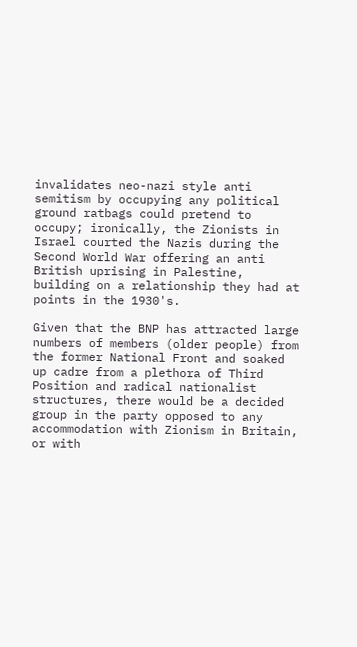invalidates neo-nazi style anti semitism by occupying any political ground ratbags could pretend to occupy; ironically, the Zionists in Israel courted the Nazis during the Second World War offering an anti British uprising in Palestine, building on a relationship they had at points in the 1930's.

Given that the BNP has attracted large numbers of members (older people) from the former National Front and soaked up cadre from a plethora of Third Position and radical nationalist structures, there would be a decided group in the party opposed to any accommodation with Zionism in Britain, or with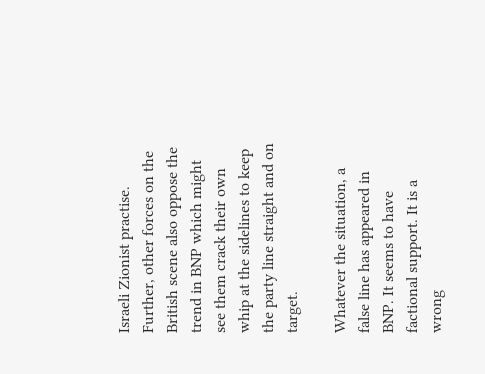Israeli Zionist practise. Further, other forces on the British scene also oppose the trend in BNP which might see them crack their own whip at the sidelines to keep the party line straight and on target.

Whatever the situation, a false line has appeared in BNP. It seems to have factional support. It is a wrong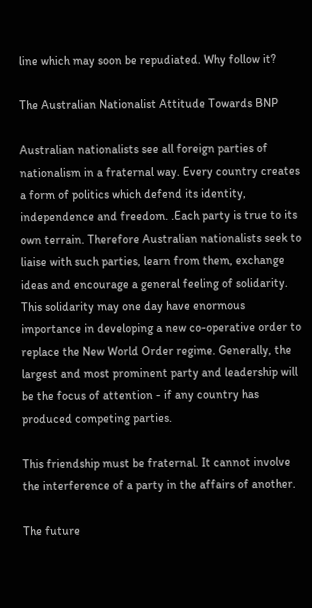line which may soon be repudiated. Why follow it?

The Australian Nationalist Attitude Towards BNP

Australian nationalists see all foreign parties of nationalism in a fraternal way. Every country creates a form of politics which defend its identity, independence and freedom. .Each party is true to its own terrain. Therefore Australian nationalists seek to liaise with such parties, learn from them, exchange ideas and encourage a general feeling of solidarity. This solidarity may one day have enormous importance in developing a new co-operative order to replace the New World Order regime. Generally, the largest and most prominent party and leadership will be the focus of attention - if any country has produced competing parties.

This friendship must be fraternal. It cannot involve the interference of a party in the affairs of another.

The future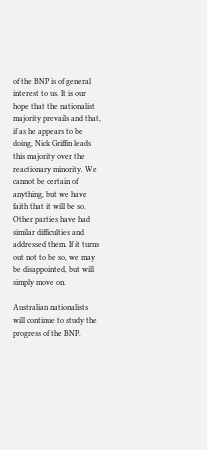of the BNP is of general interest to us. It is our hope that the nationalist majority prevails and that, if as he appears to be doing, Nick Griffin leads this majority over the reactionary minority. We cannot be certain of anything, but we have faith that it will be so. Other parties have had similar difficulties and addressed them. If it turns out not to be so, we may be disappointed, but will simply move on.

Australian nationalists will continue to study the progress of the BNP.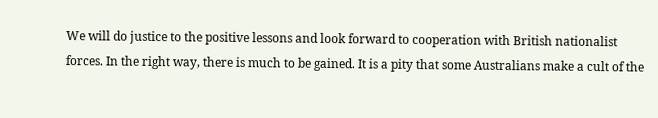We will do justice to the positive lessons and look forward to cooperation with British nationalist forces. In the right way, there is much to be gained. It is a pity that some Australians make a cult of the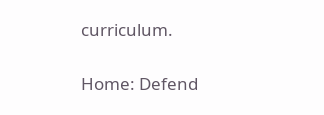curriculum.

Home: Defend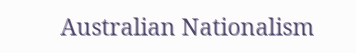Australian Nationalism